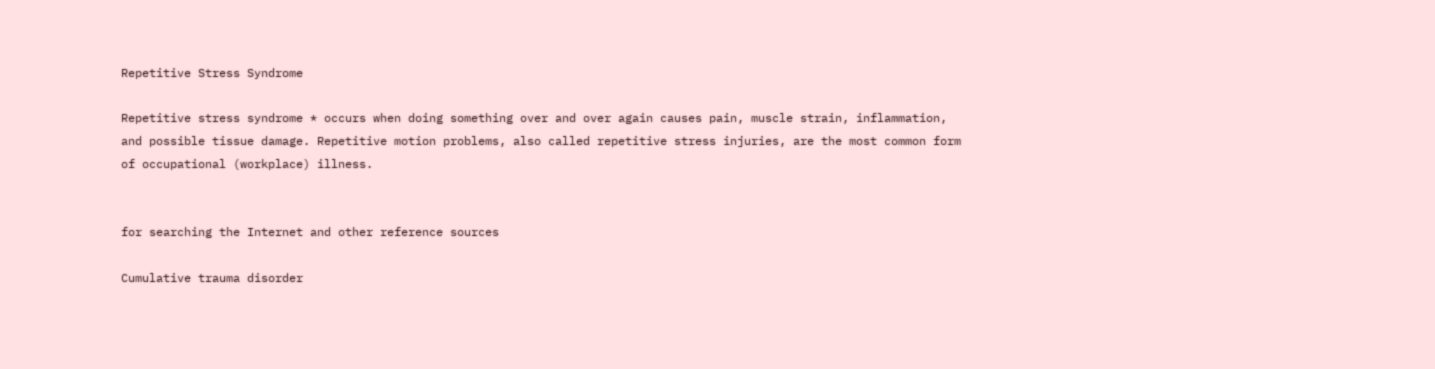Repetitive Stress Syndrome

Repetitive stress syndrome * occurs when doing something over and over again causes pain, muscle strain, inflammation, and possible tissue damage. Repetitive motion problems, also called repetitive stress injuries, are the most common form of occupational (workplace) illness.


for searching the Internet and other reference sources

Cumulative trauma disorder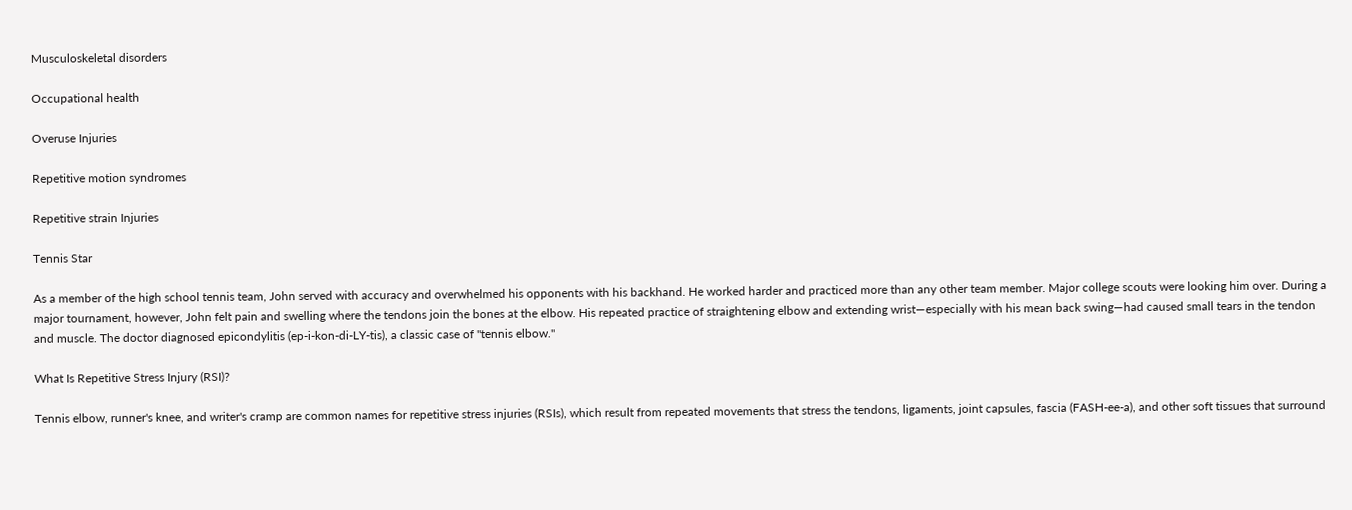Musculoskeletal disorders

Occupational health

Overuse Injuries

Repetitive motion syndromes

Repetitive strain Injuries

Tennis Star

As a member of the high school tennis team, John served with accuracy and overwhelmed his opponents with his backhand. He worked harder and practiced more than any other team member. Major college scouts were looking him over. During a major tournament, however, John felt pain and swelling where the tendons join the bones at the elbow. His repeated practice of straightening elbow and extending wrist—especially with his mean back swing—had caused small tears in the tendon and muscle. The doctor diagnosed epicondylitis (ep-i-kon-di-LY-tis), a classic case of "tennis elbow."

What Is Repetitive Stress Injury (RSI)?

Tennis elbow, runner's knee, and writer's cramp are common names for repetitive stress injuries (RSIs), which result from repeated movements that stress the tendons, ligaments, joint capsules, fascia (FASH-ee-a), and other soft tissues that surround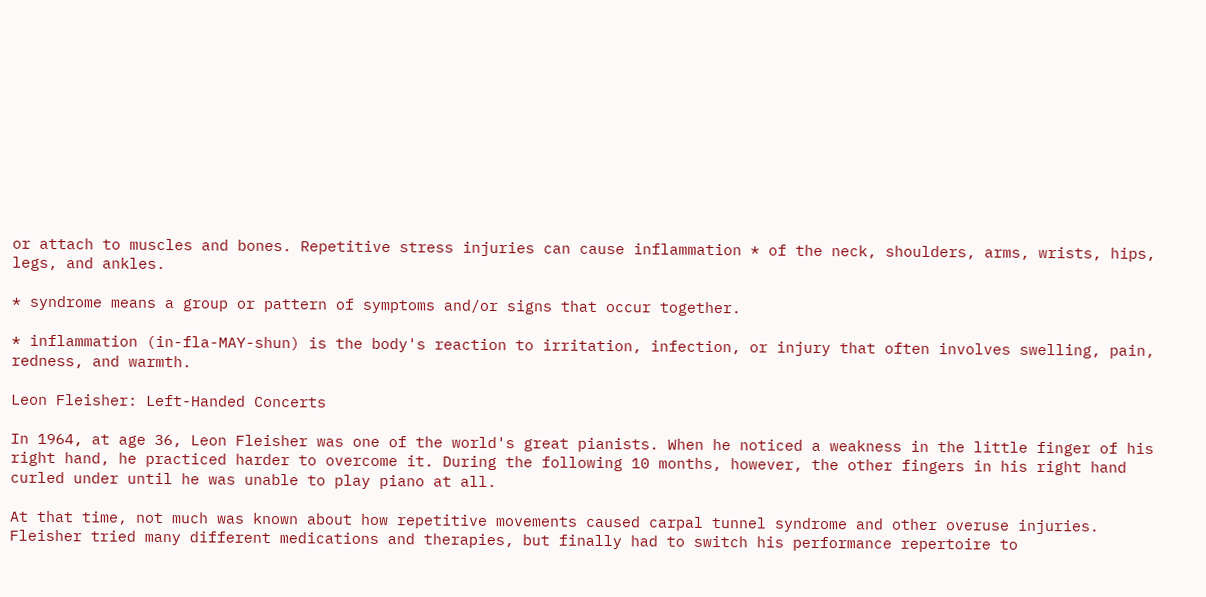or attach to muscles and bones. Repetitive stress injuries can cause inflammation * of the neck, shoulders, arms, wrists, hips, legs, and ankles.

* syndrome means a group or pattern of symptoms and/or signs that occur together.

* inflammation (in-fla-MAY-shun) is the body's reaction to irritation, infection, or injury that often involves swelling, pain, redness, and warmth.

Leon Fleisher: Left-Handed Concerts

In 1964, at age 36, Leon Fleisher was one of the world's great pianists. When he noticed a weakness in the little finger of his right hand, he practiced harder to overcome it. During the following 10 months, however, the other fingers in his right hand curled under until he was unable to play piano at all.

At that time, not much was known about how repetitive movements caused carpal tunnel syndrome and other overuse injuries. Fleisher tried many different medications and therapies, but finally had to switch his performance repertoire to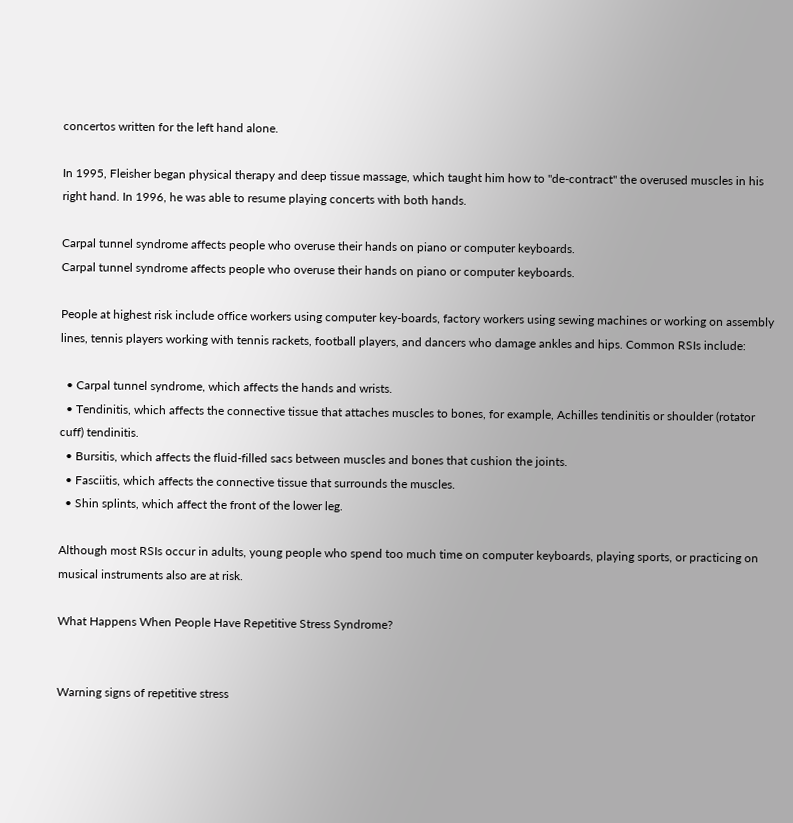concertos written for the left hand alone.

In 1995, Fleisher began physical therapy and deep tissue massage, which taught him how to "de-contract" the overused muscles in his right hand. In 1996, he was able to resume playing concerts with both hands.

Carpal tunnel syndrome affects people who overuse their hands on piano or computer keyboards.
Carpal tunnel syndrome affects people who overuse their hands on piano or computer keyboards.

People at highest risk include office workers using computer key-boards, factory workers using sewing machines or working on assembly lines, tennis players working with tennis rackets, football players, and dancers who damage ankles and hips. Common RSIs include:

  • Carpal tunnel syndrome, which affects the hands and wrists.
  • Tendinitis, which affects the connective tissue that attaches muscles to bones, for example, Achilles tendinitis or shoulder (rotator cuff) tendinitis.
  • Bursitis, which affects the fluid-filled sacs between muscles and bones that cushion the joints.
  • Fasciitis, which affects the connective tissue that surrounds the muscles.
  • Shin splints, which affect the front of the lower leg.

Although most RSIs occur in adults, young people who spend too much time on computer keyboards, playing sports, or practicing on musical instruments also are at risk.

What Happens When People Have Repetitive Stress Syndrome?


Warning signs of repetitive stress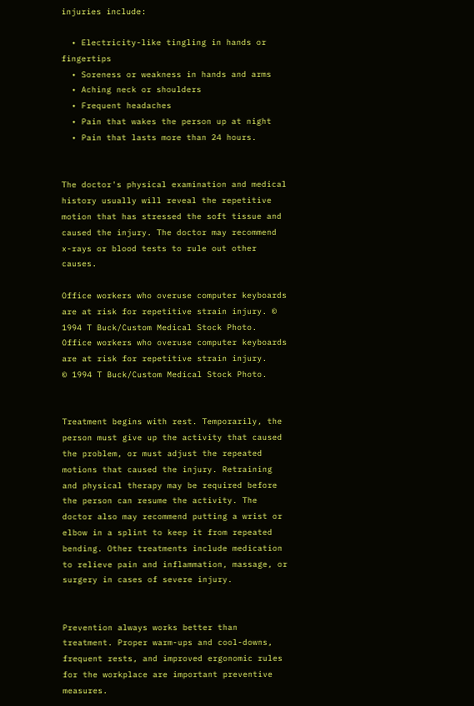injuries include:

  • Electricity-like tingling in hands or fingertips
  • Soreness or weakness in hands and arms
  • Aching neck or shoulders
  • Frequent headaches
  • Pain that wakes the person up at night
  • Pain that lasts more than 24 hours.


The doctor's physical examination and medical history usually will reveal the repetitive motion that has stressed the soft tissue and caused the injury. The doctor may recommend x-rays or blood tests to rule out other causes.

Office workers who overuse computer keyboards are at risk for repetitive strain injury. © 1994 T Buck/Custom Medical Stock Photo.
Office workers who overuse computer keyboards are at risk for repetitive strain injury.
© 1994 T Buck/Custom Medical Stock Photo.


Treatment begins with rest. Temporarily, the person must give up the activity that caused the problem, or must adjust the repeated motions that caused the injury. Retraining and physical therapy may be required before the person can resume the activity. The doctor also may recommend putting a wrist or elbow in a splint to keep it from repeated bending. Other treatments include medication to relieve pain and inflammation, massage, or surgery in cases of severe injury.


Prevention always works better than treatment. Proper warm-ups and cool-downs, frequent rests, and improved ergonomic rules for the workplace are important preventive measures.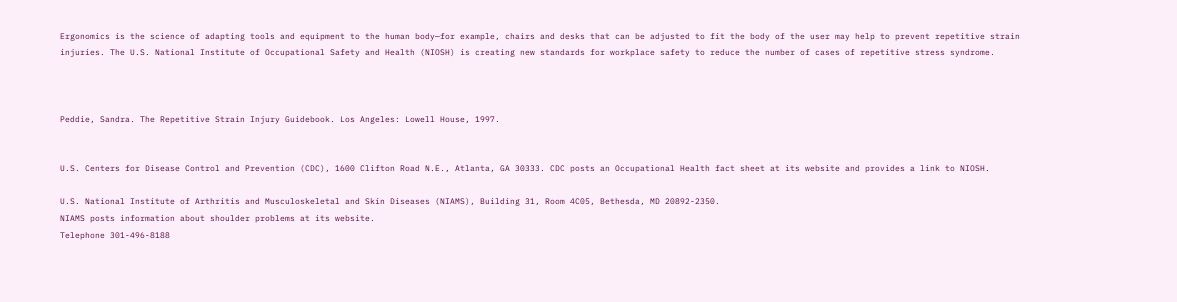Ergonomics is the science of adapting tools and equipment to the human body—for example, chairs and desks that can be adjusted to fit the body of the user may help to prevent repetitive strain injuries. The U.S. National Institute of Occupational Safety and Health (NIOSH) is creating new standards for workplace safety to reduce the number of cases of repetitive stress syndrome.



Peddie, Sandra. The Repetitive Strain Injury Guidebook. Los Angeles: Lowell House, 1997.


U.S. Centers for Disease Control and Prevention (CDC), 1600 Clifton Road N.E., Atlanta, GA 30333. CDC posts an Occupational Health fact sheet at its website and provides a link to NIOSH.

U.S. National Institute of Arthritis and Musculoskeletal and Skin Diseases (NIAMS), Building 31, Room 4C05, Bethesda, MD 20892-2350.
NIAMS posts information about shoulder problems at its website.
Telephone 301-496-8188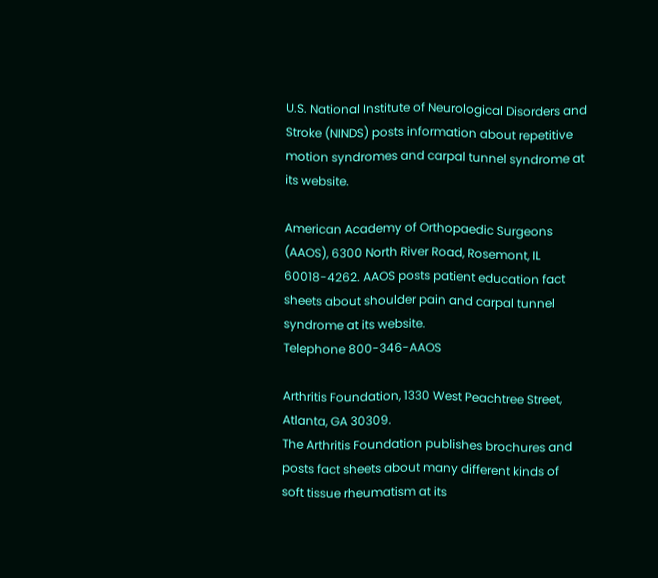U.S. National Institute of Neurological Disorders and Stroke (NINDS) posts information about repetitive motion syndromes and carpal tunnel syndrome at its website.

American Academy of Orthopaedic Surgeons (AAOS), 6300 North River Road, Rosemont, IL 60018-4262. AAOS posts patient education fact sheets about shoulder pain and carpal tunnel syndrome at its website.
Telephone 800-346-AAOS

Arthritis Foundation, 1330 West Peachtree Street, Atlanta, GA 30309.
The Arthritis Foundation publishes brochures and posts fact sheets about many different kinds of soft tissue rheumatism at its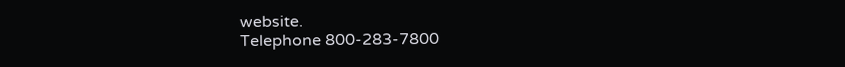website.
Telephone 800-283-7800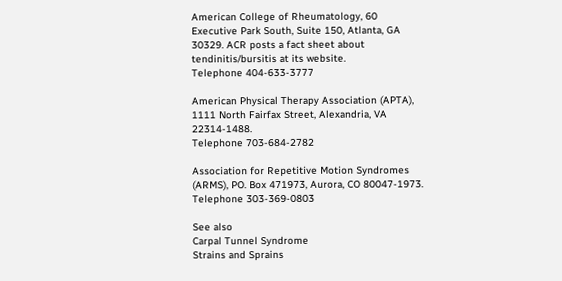American College of Rheumatology, 60 Executive Park South, Suite 150, Atlanta, GA 30329. ACR posts a fact sheet about tendinitis/bursitis at its website.
Telephone 404-633-3777

American Physical Therapy Association (APTA), 1111 North Fairfax Street, Alexandria, VA 22314-1488.
Telephone 703-684-2782

Association for Repetitive Motion Syndromes (ARMS), PO. Box 471973, Aurora, CO 80047-1973.
Telephone 303-369-0803

See also
Carpal Tunnel Syndrome
Strains and Sprains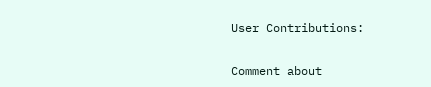User Contributions:

Comment about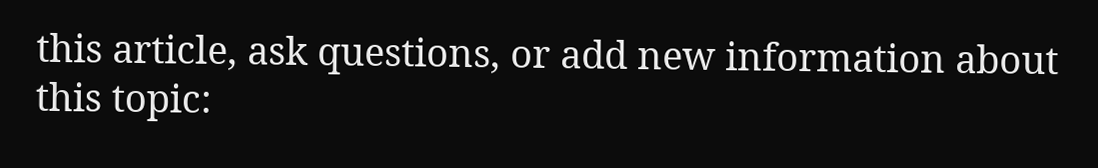this article, ask questions, or add new information about this topic: